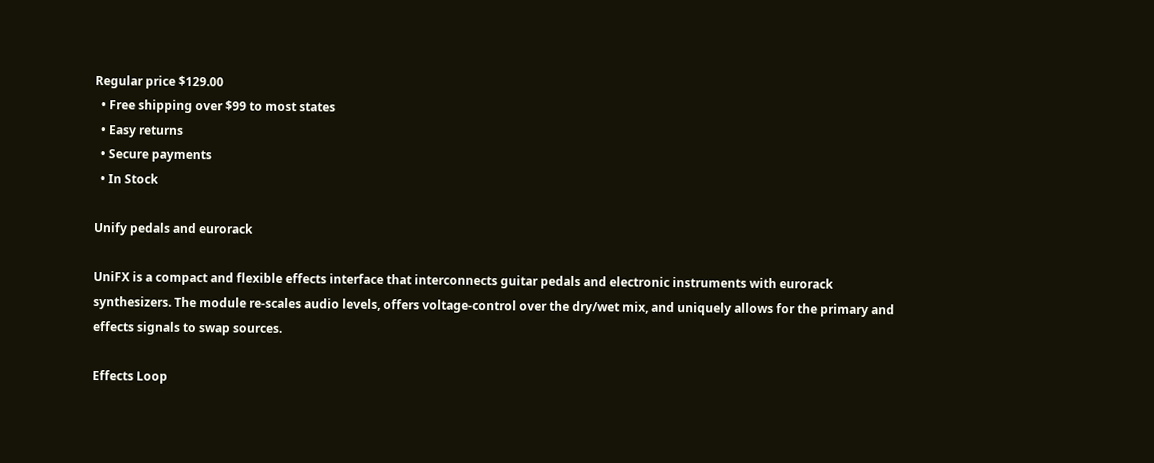Regular price $129.00
  • Free shipping over $99 to most states
  • Easy returns
  • Secure payments
  • In Stock

Unify pedals and eurorack

UniFX is a compact and flexible effects interface that interconnects guitar pedals and electronic instruments with eurorack synthesizers. The module re-scales audio levels, offers voltage-control over the dry/wet mix, and uniquely allows for the primary and effects signals to swap sources.

Effects Loop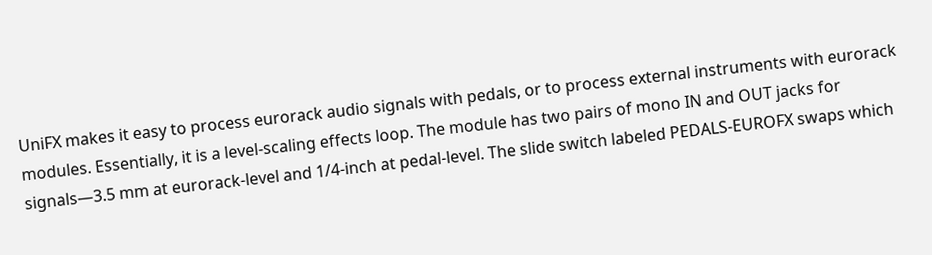UniFX makes it easy to process eurorack audio signals with pedals, or to process external instruments with eurorack modules. Essentially, it is a level-scaling effects loop. The module has two pairs of mono IN and OUT jacks for signals—3.5 mm at eurorack-level and 1/4-inch at pedal-level. The slide switch labeled PEDALS-EUROFX swaps which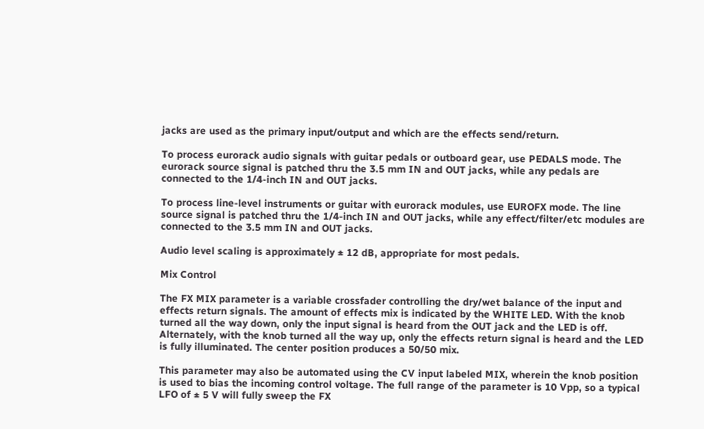jacks are used as the primary input/output and which are the effects send/return.

To process eurorack audio signals with guitar pedals or outboard gear, use PEDALS mode. The eurorack source signal is patched thru the 3.5 mm IN and OUT jacks, while any pedals are connected to the 1/4-inch IN and OUT jacks.

To process line-level instruments or guitar with eurorack modules, use EUROFX mode. The line source signal is patched thru the 1/4-inch IN and OUT jacks, while any effect/filter/etc modules are connected to the 3.5 mm IN and OUT jacks.

Audio level scaling is approximately ± 12 dB, appropriate for most pedals.

Mix Control

The FX MIX parameter is a variable crossfader controlling the dry/wet balance of the input and effects return signals. The amount of effects mix is indicated by the WHITE LED. With the knob turned all the way down, only the input signal is heard from the OUT jack and the LED is off. Alternately, with the knob turned all the way up, only the effects return signal is heard and the LED is fully illuminated. The center position produces a 50/50 mix.

This parameter may also be automated using the CV input labeled MIX, wherein the knob position is used to bias the incoming control voltage. The full range of the parameter is 10 Vpp, so a typical LFO of ± 5 V will fully sweep the FX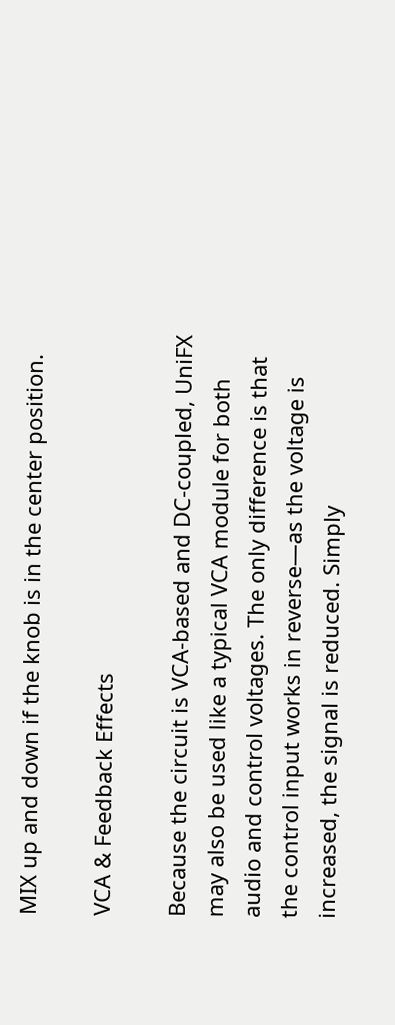MIX up and down if the knob is in the center position.

VCA & Feedback Effects

Because the circuit is VCA-based and DC-coupled, UniFX may also be used like a typical VCA module for both audio and control voltages. The only difference is that the control input works in reverse—as the voltage is increased, the signal is reduced. Simply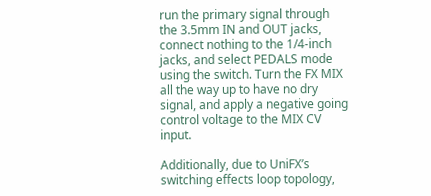run the primary signal through the 3.5mm IN and OUT jacks, connect nothing to the 1/4-inch jacks, and select PEDALS mode using the switch. Turn the FX MIX all the way up to have no dry signal, and apply a negative going control voltage to the MIX CV input.

Additionally, due to UniFX’s switching effects loop topology,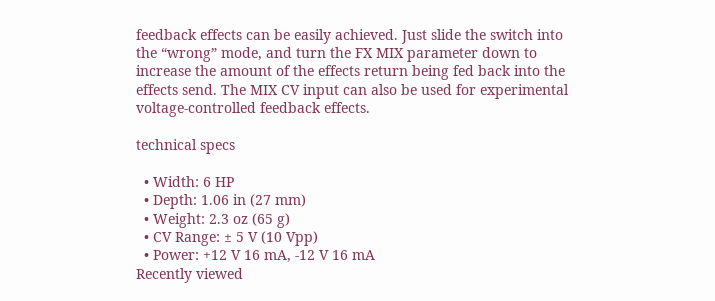feedback effects can be easily achieved. Just slide the switch into the “wrong” mode, and turn the FX MIX parameter down to increase the amount of the effects return being fed back into the effects send. The MIX CV input can also be used for experimental voltage-controlled feedback effects.

technical specs

  • Width: 6 HP
  • Depth: 1.06 in (27 mm)
  • Weight: 2.3 oz (65 g)
  • CV Range: ± 5 V (10 Vpp)
  • Power: +12 V 16 mA, -12 V 16 mA
Recently viewed